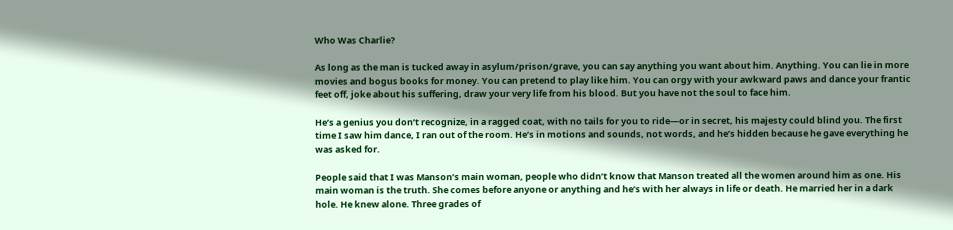Who Was Charlie?

As long as the man is tucked away in asylum/prison/grave, you can say anything you want about him. Anything. You can lie in more movies and bogus books for money. You can pretend to play like him. You can orgy with your awkward paws and dance your frantic feet off, joke about his suffering, draw your very life from his blood. But you have not the soul to face him.

He’s a genius you don’t recognize, in a ragged coat, with no tails for you to ride—or in secret, his majesty could blind you. The first time I saw him dance, I ran out of the room. He’s in motions and sounds, not words, and he’s hidden because he gave everything he was asked for.

People said that I was Manson’s main woman, people who didn’t know that Manson treated all the women around him as one. His main woman is the truth. She comes before anyone or anything and he’s with her always in life or death. He married her in a dark hole. He knew alone. Three grades of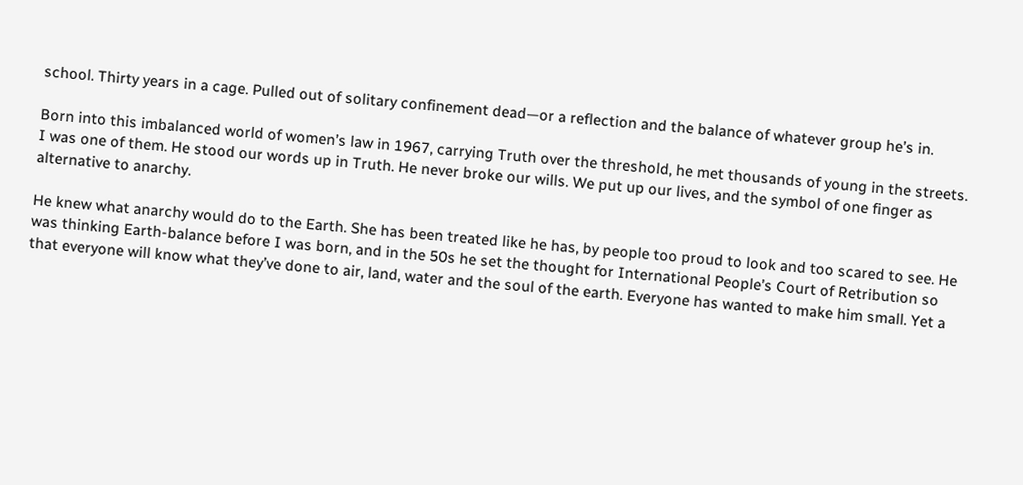school. Thirty years in a cage. Pulled out of solitary confinement dead—or a reflection and the balance of whatever group he’s in.

Born into this imbalanced world of women’s law in 1967, carrying Truth over the threshold, he met thousands of young in the streets. I was one of them. He stood our words up in Truth. He never broke our wills. We put up our lives, and the symbol of one finger as alternative to anarchy.

He knew what anarchy would do to the Earth. She has been treated like he has, by people too proud to look and too scared to see. He was thinking Earth-balance before I was born, and in the 50s he set the thought for International People’s Court of Retribution so that everyone will know what they’ve done to air, land, water and the soul of the earth. Everyone has wanted to make him small. Yet a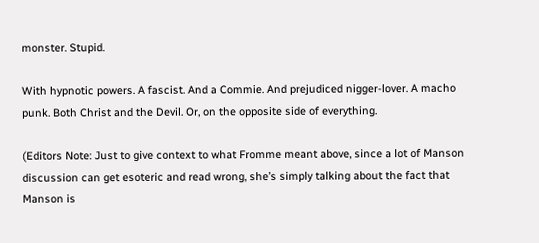monster. Stupid.

With hypnotic powers. A fascist. And a Commie. And prejudiced nigger-lover. A macho punk. Both Christ and the Devil. Or, on the opposite side of everything.

(Editors Note: Just to give context to what Fromme meant above, since a lot of Manson discussion can get esoteric and read wrong, she’s simply talking about the fact that Manson is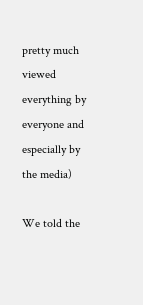pretty much viewed everything by everyone and especially by the media)

We told the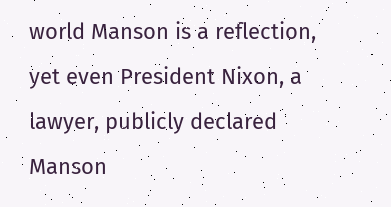world Manson is a reflection, yet even President Nixon, a lawyer, publicly declared Manson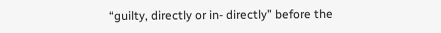“guilty, directly or in- directly” before the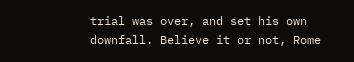trial was over, and set his own downfall. Believe it or not, Rome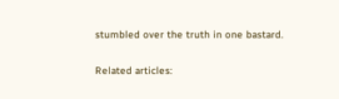stumbled over the truth in one bastard.

Related articles: